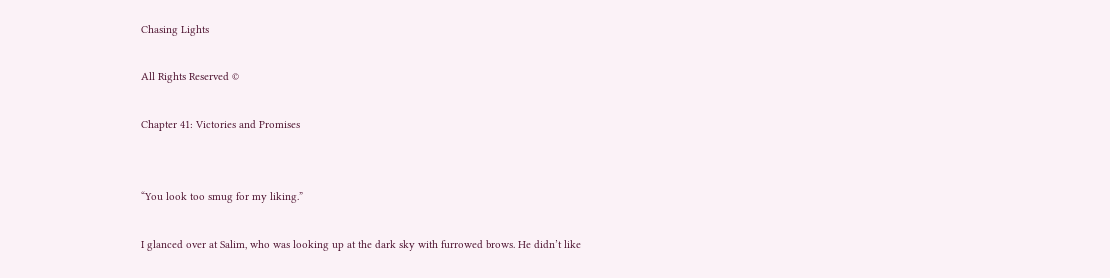Chasing Lights

All Rights Reserved ©

Chapter 41: Victories and Promises


“You look too smug for my liking.”

I glanced over at Salim, who was looking up at the dark sky with furrowed brows. He didn’t like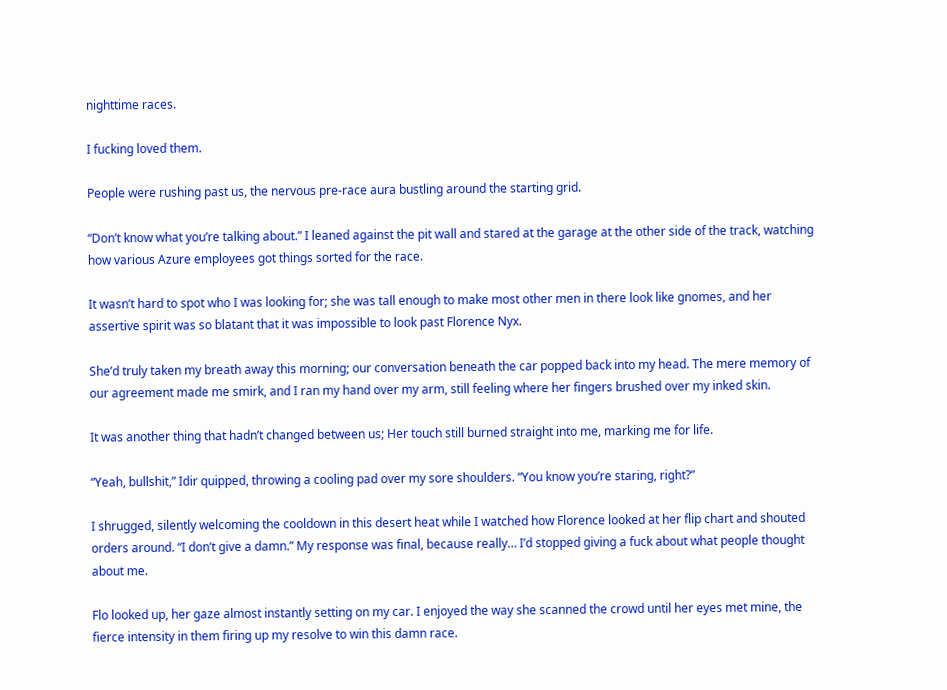nighttime races.

I fucking loved them.

People were rushing past us, the nervous pre-race aura bustling around the starting grid.

“Don’t know what you’re talking about.” I leaned against the pit wall and stared at the garage at the other side of the track, watching how various Azure employees got things sorted for the race.

It wasn’t hard to spot who I was looking for; she was tall enough to make most other men in there look like gnomes, and her assertive spirit was so blatant that it was impossible to look past Florence Nyx.

She’d truly taken my breath away this morning; our conversation beneath the car popped back into my head. The mere memory of our agreement made me smirk, and I ran my hand over my arm, still feeling where her fingers brushed over my inked skin.

It was another thing that hadn’t changed between us; Her touch still burned straight into me, marking me for life.

“Yeah, bullshit,” Idir quipped, throwing a cooling pad over my sore shoulders. “You know you’re staring, right?”

I shrugged, silently welcoming the cooldown in this desert heat while I watched how Florence looked at her flip chart and shouted orders around. “I don’t give a damn.” My response was final, because really… I’d stopped giving a fuck about what people thought about me.

Flo looked up, her gaze almost instantly setting on my car. I enjoyed the way she scanned the crowd until her eyes met mine, the fierce intensity in them firing up my resolve to win this damn race.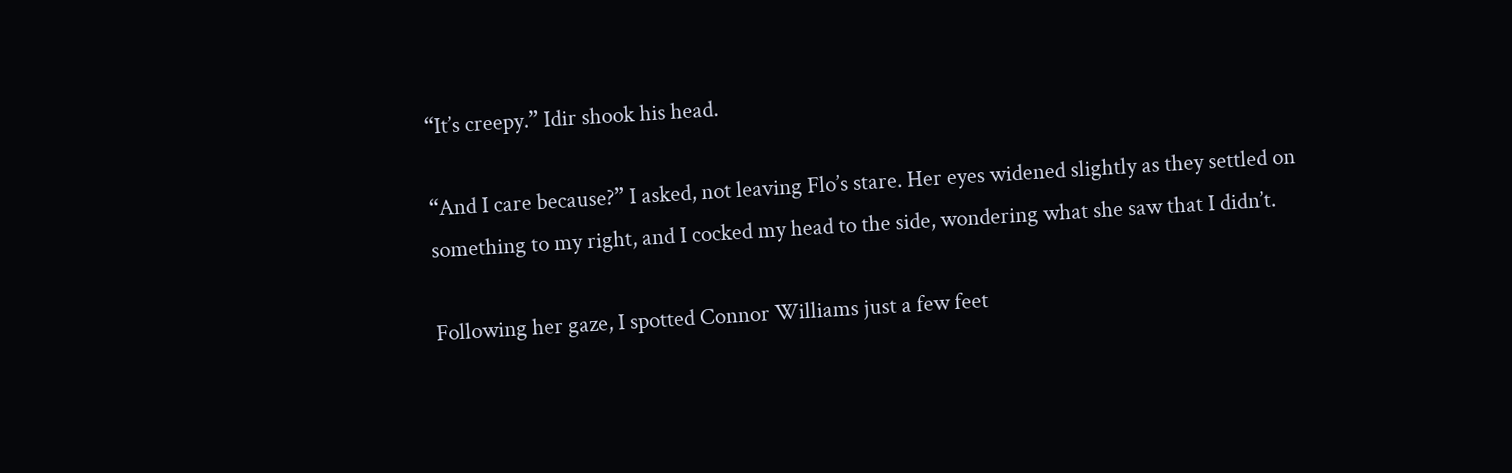“It’s creepy.” Idir shook his head.

“And I care because?” I asked, not leaving Flo’s stare. Her eyes widened slightly as they settled on something to my right, and I cocked my head to the side, wondering what she saw that I didn’t.

Following her gaze, I spotted Connor Williams just a few feet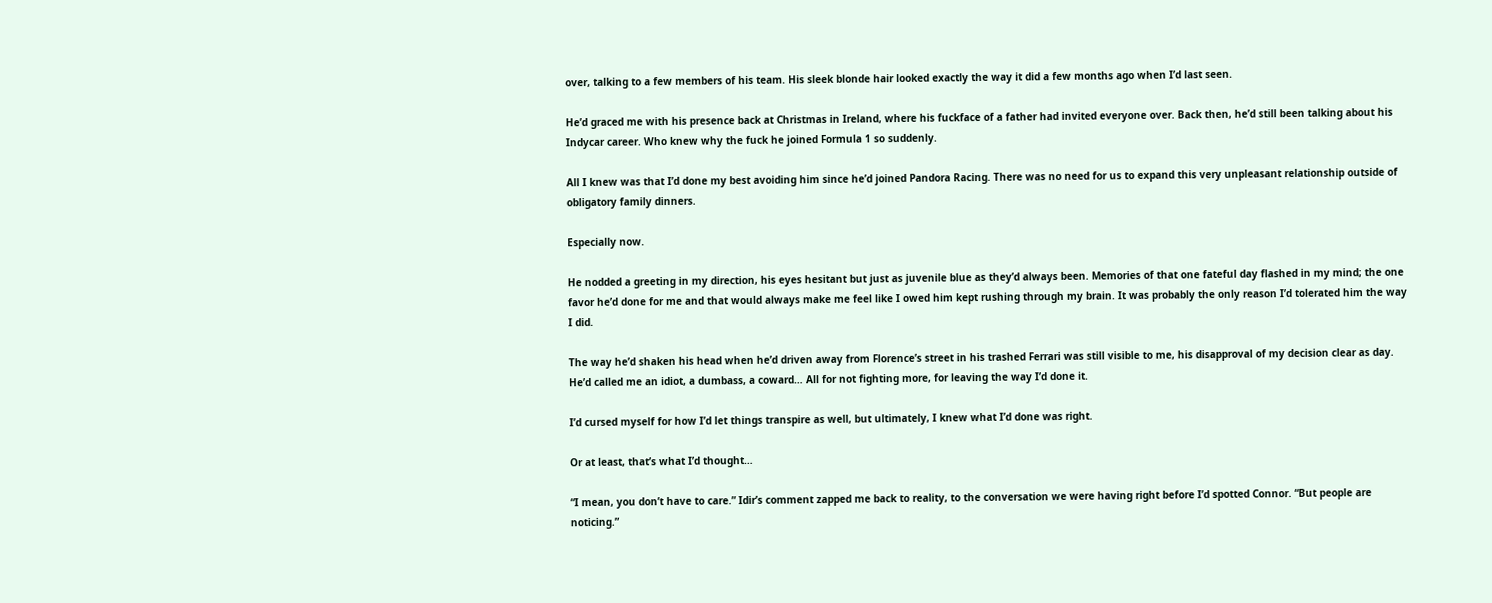over, talking to a few members of his team. His sleek blonde hair looked exactly the way it did a few months ago when I’d last seen.

He’d graced me with his presence back at Christmas in Ireland, where his fuckface of a father had invited everyone over. Back then, he’d still been talking about his Indycar career. Who knew why the fuck he joined Formula 1 so suddenly.

All I knew was that I’d done my best avoiding him since he’d joined Pandora Racing. There was no need for us to expand this very unpleasant relationship outside of obligatory family dinners.

Especially now.

He nodded a greeting in my direction, his eyes hesitant but just as juvenile blue as they’d always been. Memories of that one fateful day flashed in my mind; the one favor he’d done for me and that would always make me feel like I owed him kept rushing through my brain. It was probably the only reason I’d tolerated him the way I did.

The way he’d shaken his head when he’d driven away from Florence’s street in his trashed Ferrari was still visible to me, his disapproval of my decision clear as day. He’d called me an idiot, a dumbass, a coward… All for not fighting more, for leaving the way I’d done it.

I’d cursed myself for how I’d let things transpire as well, but ultimately, I knew what I’d done was right.

Or at least, that’s what I’d thought…

“I mean, you don’t have to care.” Idir’s comment zapped me back to reality, to the conversation we were having right before I’d spotted Connor. “But people are noticing.”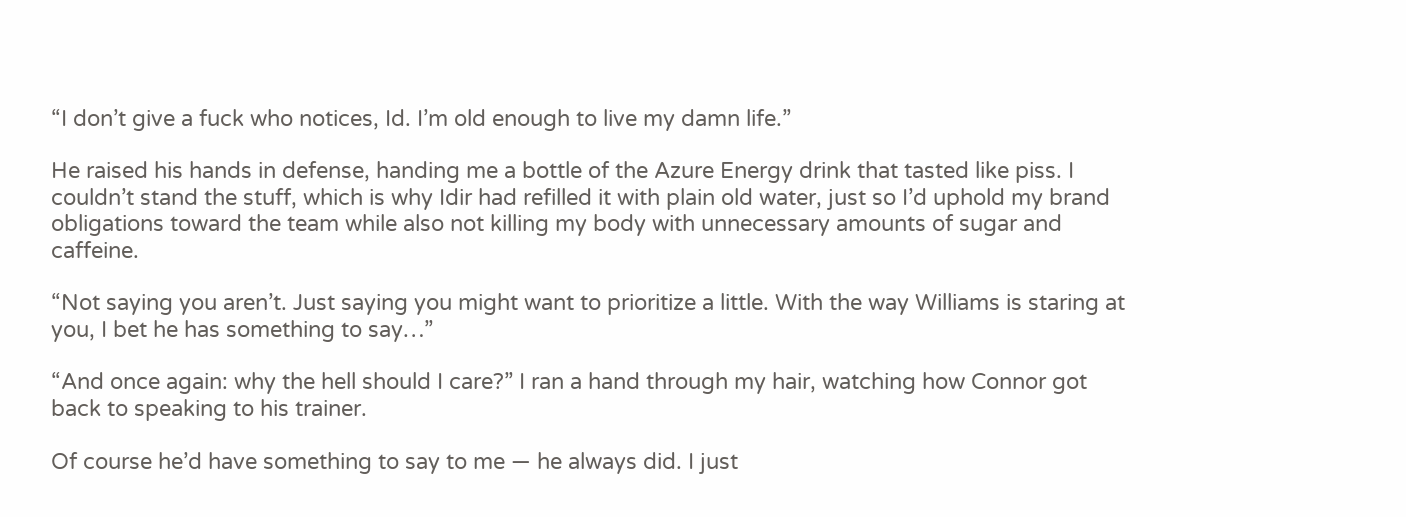“I don’t give a fuck who notices, Id. I’m old enough to live my damn life.”

He raised his hands in defense, handing me a bottle of the Azure Energy drink that tasted like piss. I couldn’t stand the stuff, which is why Idir had refilled it with plain old water, just so I’d uphold my brand obligations toward the team while also not killing my body with unnecessary amounts of sugar and caffeine.

“Not saying you aren’t. Just saying you might want to prioritize a little. With the way Williams is staring at you, I bet he has something to say…”

“And once again: why the hell should I care?” I ran a hand through my hair, watching how Connor got back to speaking to his trainer.

Of course he’d have something to say to me — he always did. I just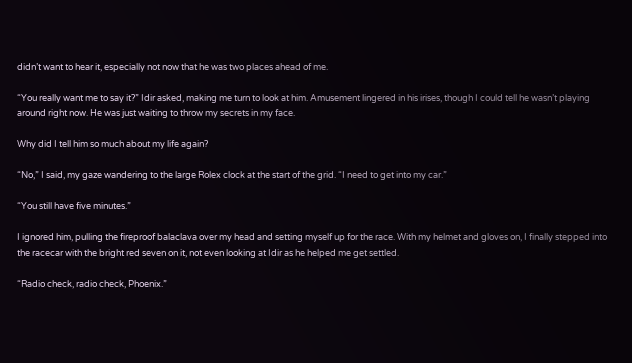didn’t want to hear it, especially not now that he was two places ahead of me.

“You really want me to say it?” Idir asked, making me turn to look at him. Amusement lingered in his irises, though I could tell he wasn’t playing around right now. He was just waiting to throw my secrets in my face.

Why did I tell him so much about my life again?

“No,” I said, my gaze wandering to the large Rolex clock at the start of the grid. “I need to get into my car.”

“You still have five minutes.”

I ignored him, pulling the fireproof balaclava over my head and setting myself up for the race. With my helmet and gloves on, I finally stepped into the racecar with the bright red seven on it, not even looking at Idir as he helped me get settled.

“Radio check, radio check, Phoenix.”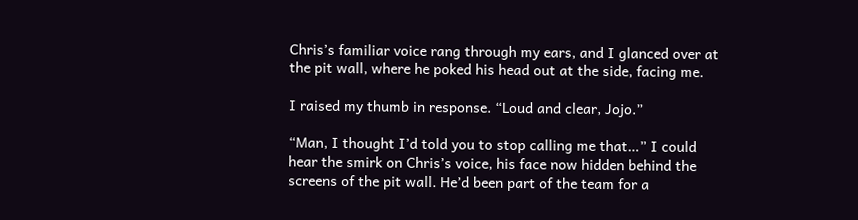Chris’s familiar voice rang through my ears, and I glanced over at the pit wall, where he poked his head out at the side, facing me.

I raised my thumb in response. “Loud and clear, Jojo.”

“Man, I thought I’d told you to stop calling me that…” I could hear the smirk on Chris’s voice, his face now hidden behind the screens of the pit wall. He’d been part of the team for a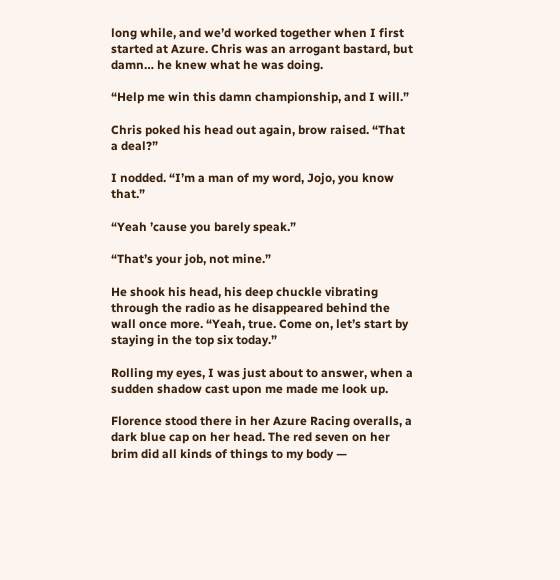long while, and we’d worked together when I first started at Azure. Chris was an arrogant bastard, but damn… he knew what he was doing.

“Help me win this damn championship, and I will.”

Chris poked his head out again, brow raised. “That a deal?”

I nodded. “I’m a man of my word, Jojo, you know that.”

“Yeah ’cause you barely speak.”

“That’s your job, not mine.”

He shook his head, his deep chuckle vibrating through the radio as he disappeared behind the wall once more. “Yeah, true. Come on, let’s start by staying in the top six today.”

Rolling my eyes, I was just about to answer, when a sudden shadow cast upon me made me look up.

Florence stood there in her Azure Racing overalls, a dark blue cap on her head. The red seven on her brim did all kinds of things to my body —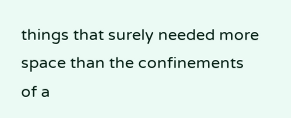things that surely needed more space than the confinements of a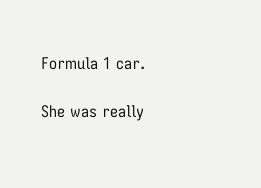Formula 1 car.

She was really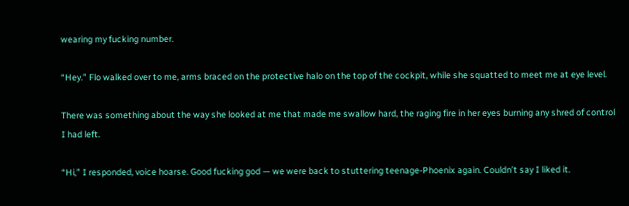wearing my fucking number.

“Hey.” Flo walked over to me, arms braced on the protective halo on the top of the cockpit, while she squatted to meet me at eye level.

There was something about the way she looked at me that made me swallow hard, the raging fire in her eyes burning any shred of control I had left.

“Hi,” I responded, voice hoarse. Good fucking god — we were back to stuttering teenage-Phoenix again. Couldn’t say I liked it.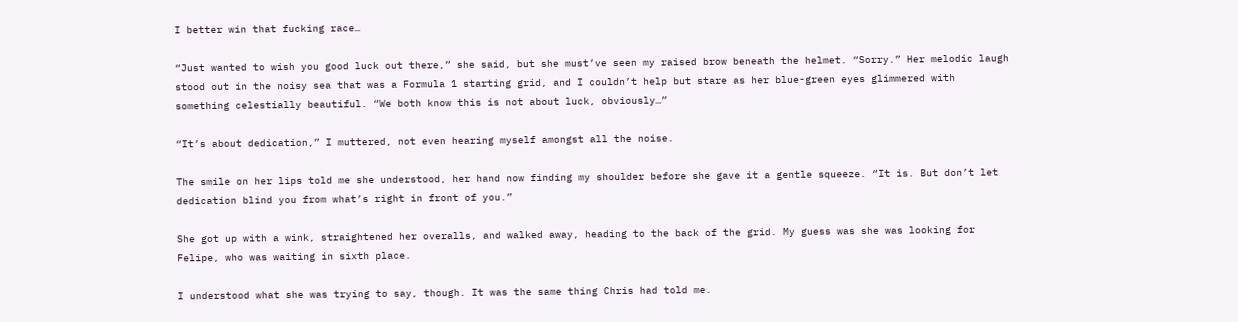I better win that fucking race…

“Just wanted to wish you good luck out there,” she said, but she must’ve seen my raised brow beneath the helmet. “Sorry.” Her melodic laugh stood out in the noisy sea that was a Formula 1 starting grid, and I couldn’t help but stare as her blue-green eyes glimmered with something celestially beautiful. “We both know this is not about luck, obviously…”

“It’s about dedication,” I muttered, not even hearing myself amongst all the noise.

The smile on her lips told me she understood, her hand now finding my shoulder before she gave it a gentle squeeze. “It is. But don’t let dedication blind you from what’s right in front of you.”

She got up with a wink, straightened her overalls, and walked away, heading to the back of the grid. My guess was she was looking for Felipe, who was waiting in sixth place.

I understood what she was trying to say, though. It was the same thing Chris had told me.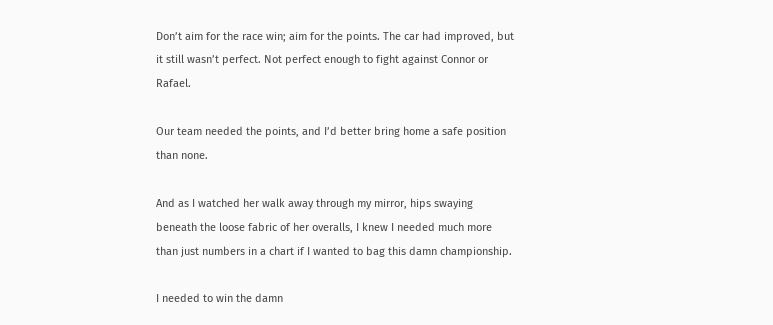Don’t aim for the race win; aim for the points. The car had improved, but it still wasn’t perfect. Not perfect enough to fight against Connor or Rafael.

Our team needed the points, and I’d better bring home a safe position than none.

And as I watched her walk away through my mirror, hips swaying beneath the loose fabric of her overalls, I knew I needed much more than just numbers in a chart if I wanted to bag this damn championship.

I needed to win the damn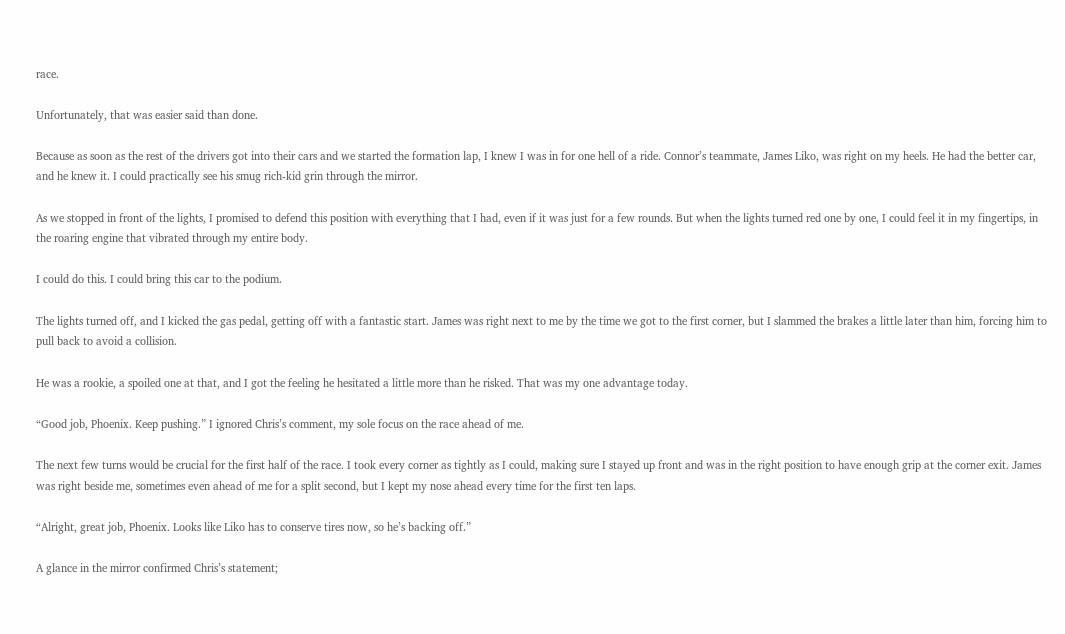race.

Unfortunately, that was easier said than done.

Because as soon as the rest of the drivers got into their cars and we started the formation lap, I knew I was in for one hell of a ride. Connor’s teammate, James Liko, was right on my heels. He had the better car, and he knew it. I could practically see his smug rich-kid grin through the mirror.

As we stopped in front of the lights, I promised to defend this position with everything that I had, even if it was just for a few rounds. But when the lights turned red one by one, I could feel it in my fingertips, in the roaring engine that vibrated through my entire body.

I could do this. I could bring this car to the podium.

The lights turned off, and I kicked the gas pedal, getting off with a fantastic start. James was right next to me by the time we got to the first corner, but I slammed the brakes a little later than him, forcing him to pull back to avoid a collision.

He was a rookie, a spoiled one at that, and I got the feeling he hesitated a little more than he risked. That was my one advantage today.

“Good job, Phoenix. Keep pushing.” I ignored Chris’s comment, my sole focus on the race ahead of me.

The next few turns would be crucial for the first half of the race. I took every corner as tightly as I could, making sure I stayed up front and was in the right position to have enough grip at the corner exit. James was right beside me, sometimes even ahead of me for a split second, but I kept my nose ahead every time for the first ten laps.

“Alright, great job, Phoenix. Looks like Liko has to conserve tires now, so he’s backing off.”

A glance in the mirror confirmed Chris’s statement;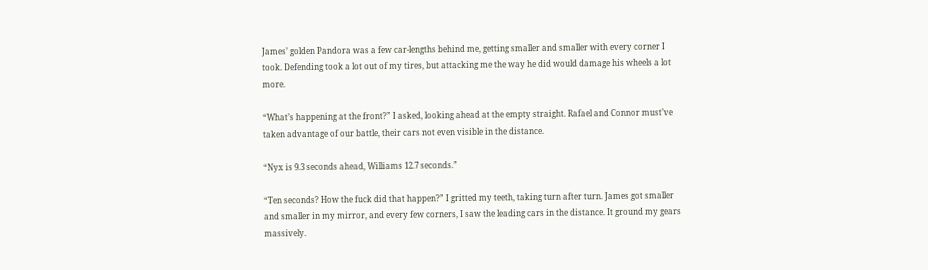James’ golden Pandora was a few car-lengths behind me, getting smaller and smaller with every corner I took. Defending took a lot out of my tires, but attacking me the way he did would damage his wheels a lot more.

“What’s happening at the front?” I asked, looking ahead at the empty straight. Rafael and Connor must’ve taken advantage of our battle, their cars not even visible in the distance.

“Nyx is 9.3 seconds ahead, Williams 12.7 seconds.”

“Ten seconds? How the fuck did that happen?” I gritted my teeth, taking turn after turn. James got smaller and smaller in my mirror, and every few corners, I saw the leading cars in the distance. It ground my gears massively.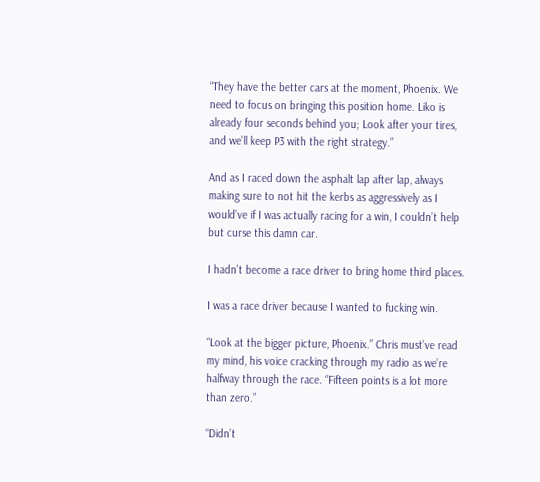“They have the better cars at the moment, Phoenix. We need to focus on bringing this position home. Liko is already four seconds behind you; Look after your tires, and we’ll keep P3 with the right strategy.”

And as I raced down the asphalt lap after lap, always making sure to not hit the kerbs as aggressively as I would’ve if I was actually racing for a win, I couldn’t help but curse this damn car.

I hadn’t become a race driver to bring home third places.

I was a race driver because I wanted to fucking win.

“Look at the bigger picture, Phoenix.” Chris must’ve read my mind, his voice cracking through my radio as we’re halfway through the race. “Fifteen points is a lot more than zero.”

“Didn’t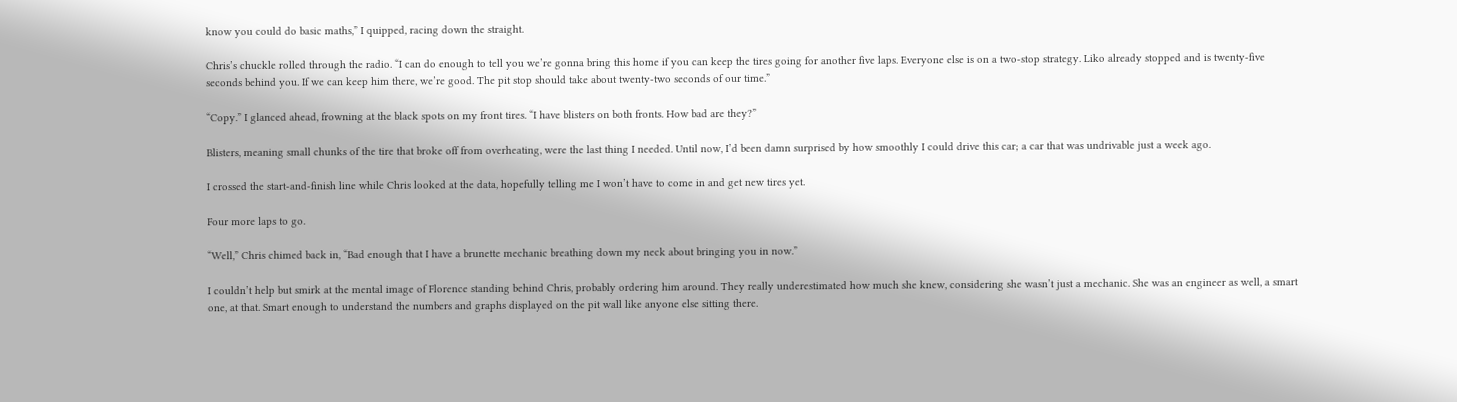know you could do basic maths,” I quipped, racing down the straight.

Chris’s chuckle rolled through the radio. “I can do enough to tell you we’re gonna bring this home if you can keep the tires going for another five laps. Everyone else is on a two-stop strategy. Liko already stopped and is twenty-five seconds behind you. If we can keep him there, we’re good. The pit stop should take about twenty-two seconds of our time.”

“Copy.” I glanced ahead, frowning at the black spots on my front tires. “I have blisters on both fronts. How bad are they?”

Blisters, meaning small chunks of the tire that broke off from overheating, were the last thing I needed. Until now, I’d been damn surprised by how smoothly I could drive this car; a car that was undrivable just a week ago.

I crossed the start-and-finish line while Chris looked at the data, hopefully telling me I won’t have to come in and get new tires yet.

Four more laps to go.

“Well,” Chris chimed back in, “Bad enough that I have a brunette mechanic breathing down my neck about bringing you in now.”

I couldn’t help but smirk at the mental image of Florence standing behind Chris, probably ordering him around. They really underestimated how much she knew, considering she wasn’t just a mechanic. She was an engineer as well, a smart one, at that. Smart enough to understand the numbers and graphs displayed on the pit wall like anyone else sitting there.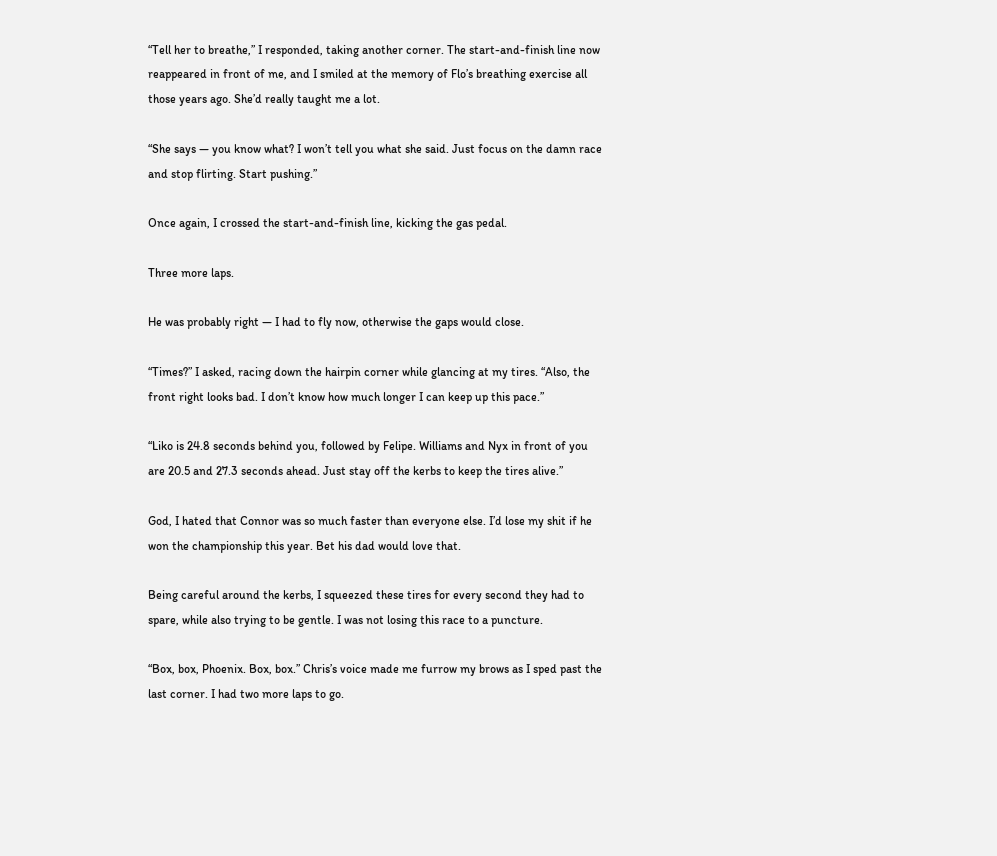“Tell her to breathe,” I responded, taking another corner. The start-and-finish line now reappeared in front of me, and I smiled at the memory of Flo’s breathing exercise all those years ago. She’d really taught me a lot.

“She says — you know what? I won’t tell you what she said. Just focus on the damn race and stop flirting. Start pushing.”

Once again, I crossed the start-and-finish line, kicking the gas pedal.

Three more laps.

He was probably right — I had to fly now, otherwise the gaps would close.

“Times?” I asked, racing down the hairpin corner while glancing at my tires. “Also, the front right looks bad. I don’t know how much longer I can keep up this pace.”

“Liko is 24.8 seconds behind you, followed by Felipe. Williams and Nyx in front of you are 20.5 and 27.3 seconds ahead. Just stay off the kerbs to keep the tires alive.”

God, I hated that Connor was so much faster than everyone else. I’d lose my shit if he won the championship this year. Bet his dad would love that.

Being careful around the kerbs, I squeezed these tires for every second they had to spare, while also trying to be gentle. I was not losing this race to a puncture.

“Box, box, Phoenix. Box, box.” Chris’s voice made me furrow my brows as I sped past the last corner. I had two more laps to go.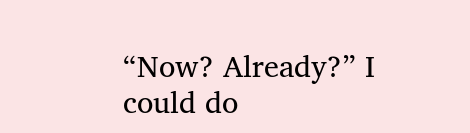“Now? Already?” I could do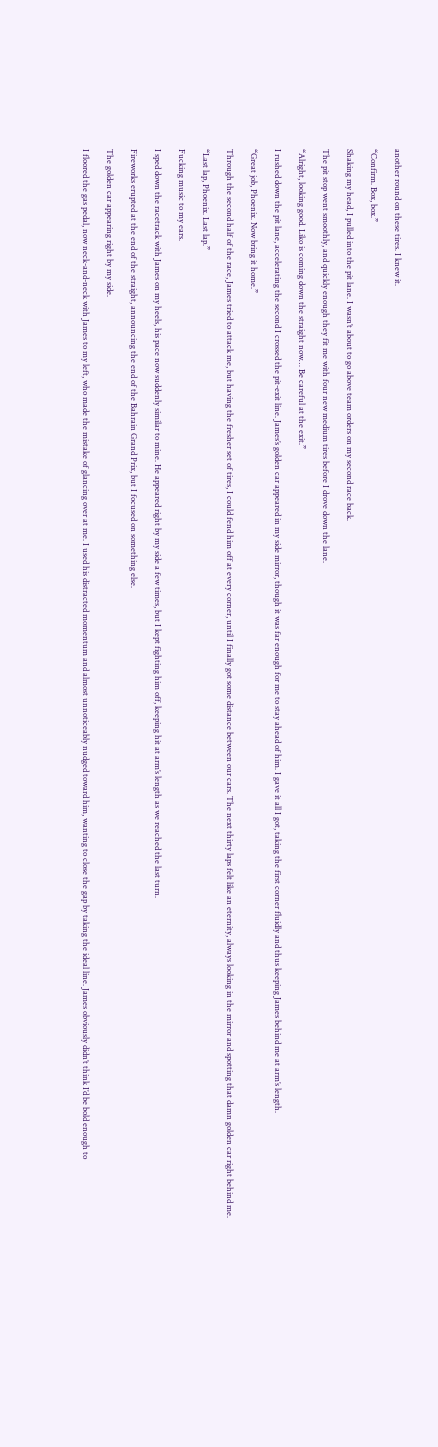another round on these tires. I knew it.

“Confirm. Box, box.”

Shaking my head, I pulled into the pit lane. I wasn’t about to go above team orders on my second race back.

The pit stop went smoothly, and quickly enough they fit me with four new medium tires before I drove down the lane.

“Alright, looking good. Liko is coming down the straight now… Be careful at the exit.”

I rushed down the pit lane, accelerating the second I crossed the pit-exit line. James’s golden car appeared in my side mirror, though it was far enough for me to stay ahead of him. I gave it all I got, taking the first corner fluidly and thus keeping James behind me at arm’s length.

“Great job, Phoenix. Now bring it home.”

Through the second half of the race, James tried to attack me, but having the fresher set of tires, I could fend him off at every corner, until I finally got some distance between our cars. The next thirty laps felt like an eternity, always looking in the mirror and spotting that damn golden car right behind me.

“Last lap, Phoenix. Last lap.”

Fucking music to my ears.

I sped down the racetrack with James on my heels, his pace now suddenly similar to mine. He appeared right by my side a few times, but I kept fighting him off, keeping hit at arm’s length as we reached the last turn.

Fireworks erupted at the end of the straight, announcing the end of the Bahrain Grand Prix, but I focused on something else.

The golden car appearing right by my side.

I floored the gas pedal, now neck-and-neck with James to my left, who made the mistake of glancing over at me. I used his distracted momentum and almost unnoticeably nudged toward him, wanting to close the gap by taking the ideal line. James obviously didn’t think I’d be bold enough to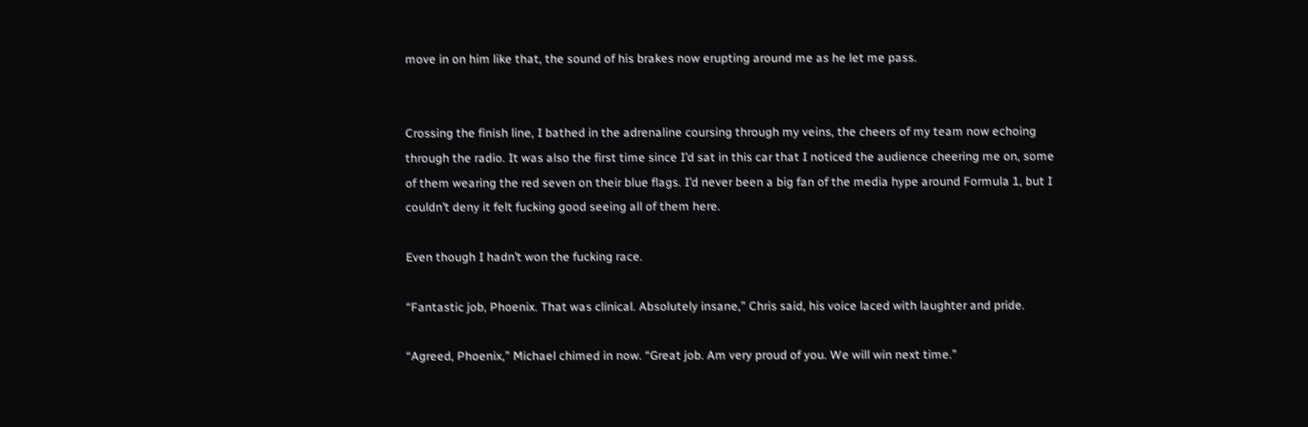move in on him like that, the sound of his brakes now erupting around me as he let me pass.


Crossing the finish line, I bathed in the adrenaline coursing through my veins, the cheers of my team now echoing through the radio. It was also the first time since I’d sat in this car that I noticed the audience cheering me on, some of them wearing the red seven on their blue flags. I’d never been a big fan of the media hype around Formula 1, but I couldn’t deny it felt fucking good seeing all of them here.

Even though I hadn’t won the fucking race.

“Fantastic job, Phoenix. That was clinical. Absolutely insane,” Chris said, his voice laced with laughter and pride.

“Agreed, Phoenix,” Michael chimed in now. “Great job. Am very proud of you. We will win next time.”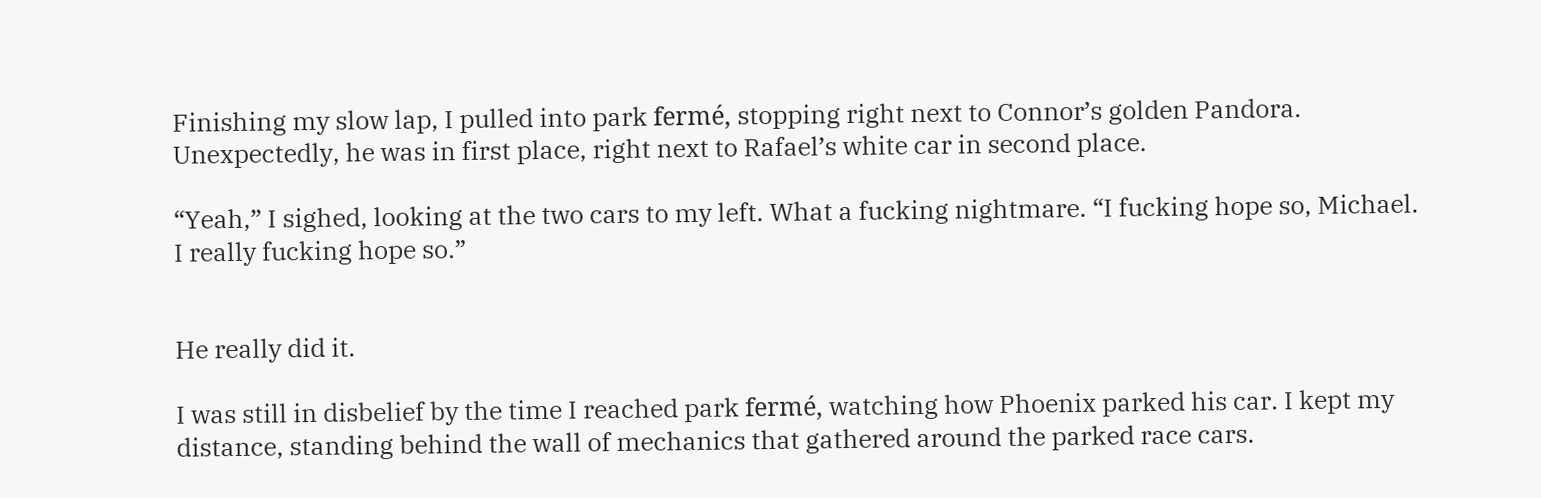Finishing my slow lap, I pulled into park fermé, stopping right next to Connor’s golden Pandora. Unexpectedly, he was in first place, right next to Rafael’s white car in second place.

“Yeah,” I sighed, looking at the two cars to my left. What a fucking nightmare. “I fucking hope so, Michael. I really fucking hope so.”


He really did it.

I was still in disbelief by the time I reached park fermé, watching how Phoenix parked his car. I kept my distance, standing behind the wall of mechanics that gathered around the parked race cars.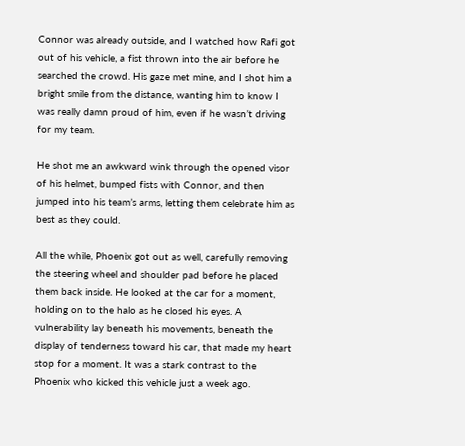Connor was already outside, and I watched how Rafi got out of his vehicle, a fist thrown into the air before he searched the crowd. His gaze met mine, and I shot him a bright smile from the distance, wanting him to know I was really damn proud of him, even if he wasn’t driving for my team.

He shot me an awkward wink through the opened visor of his helmet, bumped fists with Connor, and then jumped into his team’s arms, letting them celebrate him as best as they could.

All the while, Phoenix got out as well, carefully removing the steering wheel and shoulder pad before he placed them back inside. He looked at the car for a moment, holding on to the halo as he closed his eyes. A vulnerability lay beneath his movements, beneath the display of tenderness toward his car, that made my heart stop for a moment. It was a stark contrast to the Phoenix who kicked this vehicle just a week ago.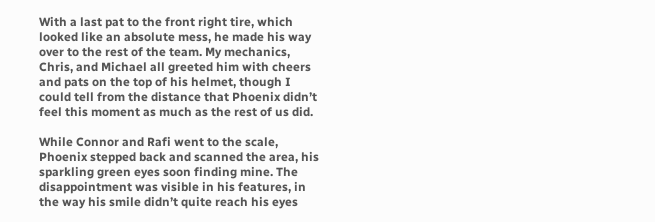With a last pat to the front right tire, which looked like an absolute mess, he made his way over to the rest of the team. My mechanics, Chris, and Michael all greeted him with cheers and pats on the top of his helmet, though I could tell from the distance that Phoenix didn’t feel this moment as much as the rest of us did.

While Connor and Rafi went to the scale, Phoenix stepped back and scanned the area, his sparkling green eyes soon finding mine. The disappointment was visible in his features, in the way his smile didn’t quite reach his eyes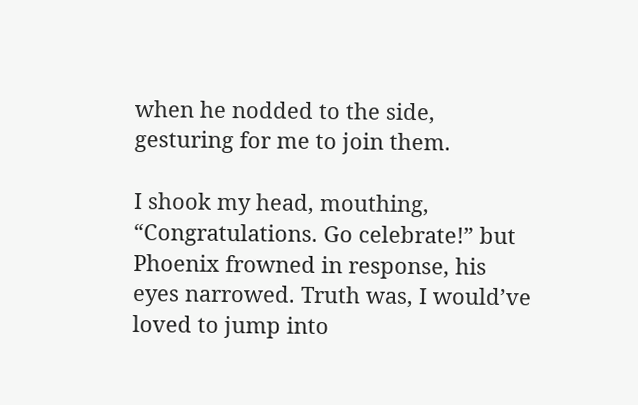when he nodded to the side, gesturing for me to join them.

I shook my head, mouthing, “Congratulations. Go celebrate!” but Phoenix frowned in response, his eyes narrowed. Truth was, I would’ve loved to jump into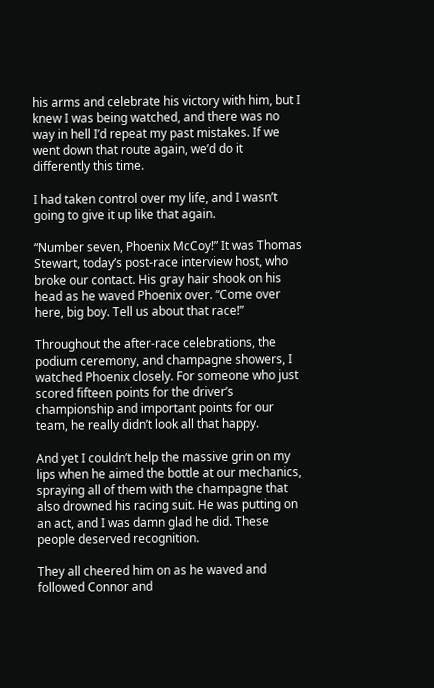his arms and celebrate his victory with him, but I knew I was being watched, and there was no way in hell I’d repeat my past mistakes. If we went down that route again, we’d do it differently this time.

I had taken control over my life, and I wasn’t going to give it up like that again.

“Number seven, Phoenix McCoy!” It was Thomas Stewart, today’s post-race interview host, who broke our contact. His gray hair shook on his head as he waved Phoenix over. “Come over here, big boy. Tell us about that race!”

Throughout the after-race celebrations, the podium ceremony, and champagne showers, I watched Phoenix closely. For someone who just scored fifteen points for the driver’s championship and important points for our team, he really didn’t look all that happy.

And yet I couldn’t help the massive grin on my lips when he aimed the bottle at our mechanics, spraying all of them with the champagne that also drowned his racing suit. He was putting on an act, and I was damn glad he did. These people deserved recognition.

They all cheered him on as he waved and followed Connor and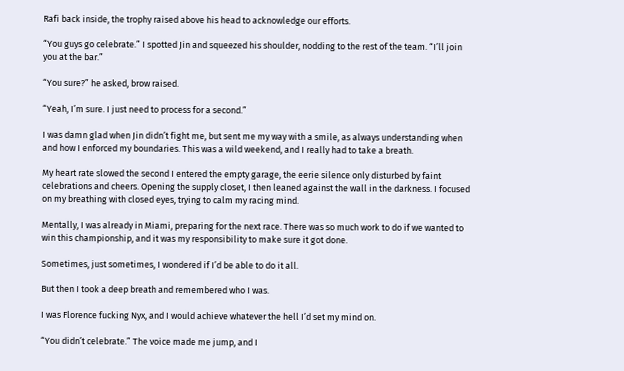Rafi back inside, the trophy raised above his head to acknowledge our efforts.

“You guys go celebrate.” I spotted Jin and squeezed his shoulder, nodding to the rest of the team. “I’ll join you at the bar.”

“You sure?” he asked, brow raised.

“Yeah, I’m sure. I just need to process for a second.”

I was damn glad when Jin didn’t fight me, but sent me my way with a smile, as always understanding when and how I enforced my boundaries. This was a wild weekend, and I really had to take a breath.

My heart rate slowed the second I entered the empty garage, the eerie silence only disturbed by faint celebrations and cheers. Opening the supply closet, I then leaned against the wall in the darkness. I focused on my breathing with closed eyes, trying to calm my racing mind.

Mentally, I was already in Miami, preparing for the next race. There was so much work to do if we wanted to win this championship, and it was my responsibility to make sure it got done.

Sometimes, just sometimes, I wondered if I’d be able to do it all.

But then I took a deep breath and remembered who I was.

I was Florence fucking Nyx, and I would achieve whatever the hell I’d set my mind on.

“You didn’t celebrate.” The voice made me jump, and I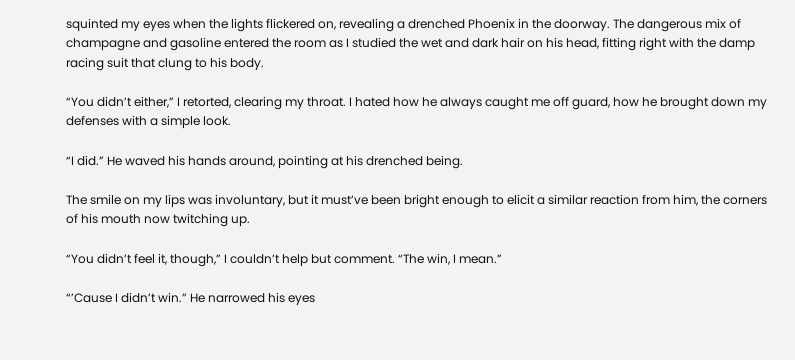squinted my eyes when the lights flickered on, revealing a drenched Phoenix in the doorway. The dangerous mix of champagne and gasoline entered the room as I studied the wet and dark hair on his head, fitting right with the damp racing suit that clung to his body.

“You didn’t either,” I retorted, clearing my throat. I hated how he always caught me off guard, how he brought down my defenses with a simple look.

“I did.” He waved his hands around, pointing at his drenched being.

The smile on my lips was involuntary, but it must’ve been bright enough to elicit a similar reaction from him, the corners of his mouth now twitching up.

“You didn’t feel it, though,” I couldn’t help but comment. “The win, I mean.”

“’Cause I didn’t win.” He narrowed his eyes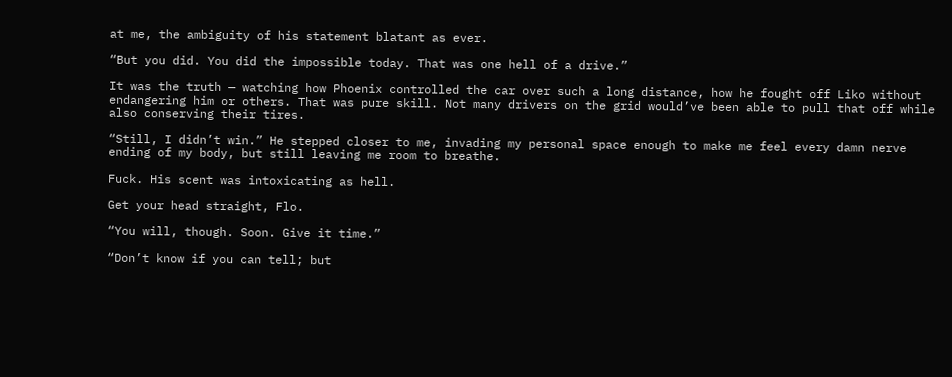at me, the ambiguity of his statement blatant as ever.

“But you did. You did the impossible today. That was one hell of a drive.”

It was the truth — watching how Phoenix controlled the car over such a long distance, how he fought off Liko without endangering him or others. That was pure skill. Not many drivers on the grid would’ve been able to pull that off while also conserving their tires.

“Still, I didn’t win.” He stepped closer to me, invading my personal space enough to make me feel every damn nerve ending of my body, but still leaving me room to breathe.

Fuck. His scent was intoxicating as hell.

Get your head straight, Flo.

“You will, though. Soon. Give it time.”

“Don’t know if you can tell; but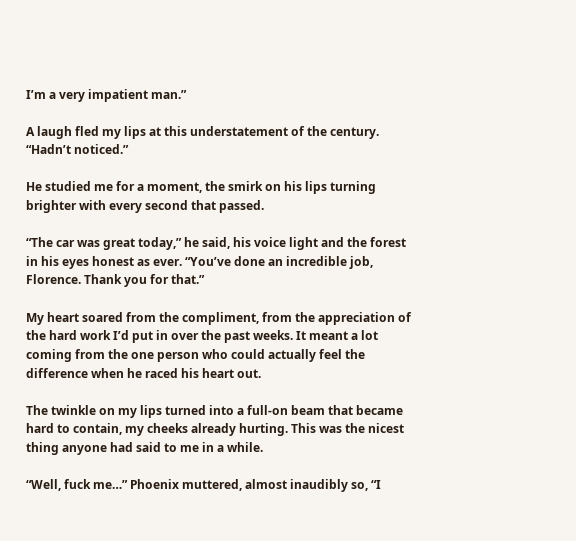I’m a very impatient man.”

A laugh fled my lips at this understatement of the century. “Hadn’t noticed.”

He studied me for a moment, the smirk on his lips turning brighter with every second that passed.

“The car was great today,” he said, his voice light and the forest in his eyes honest as ever. “You’ve done an incredible job, Florence. Thank you for that.”

My heart soared from the compliment, from the appreciation of the hard work I’d put in over the past weeks. It meant a lot coming from the one person who could actually feel the difference when he raced his heart out.

The twinkle on my lips turned into a full-on beam that became hard to contain, my cheeks already hurting. This was the nicest thing anyone had said to me in a while.

“Well, fuck me…” Phoenix muttered, almost inaudibly so, “I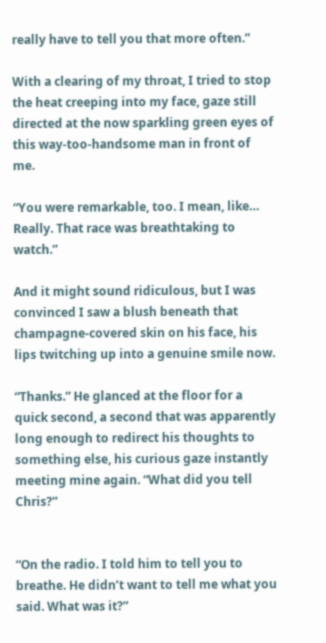really have to tell you that more often.”

With a clearing of my throat, I tried to stop the heat creeping into my face, gaze still directed at the now sparkling green eyes of this way-too-handsome man in front of me.

“You were remarkable, too. I mean, like… Really. That race was breathtaking to watch.”

And it might sound ridiculous, but I was convinced I saw a blush beneath that champagne-covered skin on his face, his lips twitching up into a genuine smile now.

“Thanks.” He glanced at the floor for a quick second, a second that was apparently long enough to redirect his thoughts to something else, his curious gaze instantly meeting mine again. “What did you tell Chris?”


“On the radio. I told him to tell you to breathe. He didn’t want to tell me what you said. What was it?”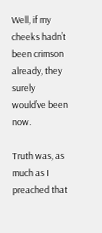Well, if my cheeks hadn’t been crimson already, they surely would’ve been now.

Truth was, as much as I preached that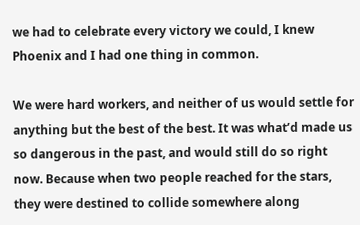we had to celebrate every victory we could, I knew Phoenix and I had one thing in common.

We were hard workers, and neither of us would settle for anything but the best of the best. It was what’d made us so dangerous in the past, and would still do so right now. Because when two people reached for the stars, they were destined to collide somewhere along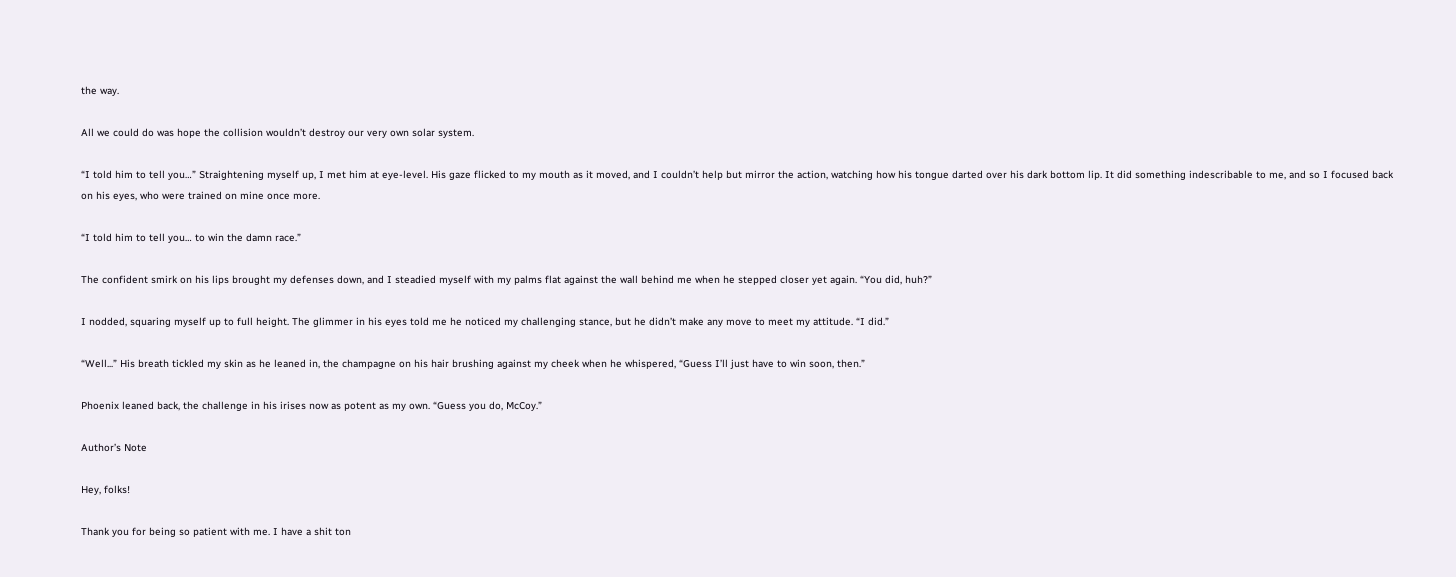the way.

All we could do was hope the collision wouldn’t destroy our very own solar system.

“I told him to tell you…” Straightening myself up, I met him at eye-level. His gaze flicked to my mouth as it moved, and I couldn’t help but mirror the action, watching how his tongue darted over his dark bottom lip. It did something indescribable to me, and so I focused back on his eyes, who were trained on mine once more.

“I told him to tell you… to win the damn race.”

The confident smirk on his lips brought my defenses down, and I steadied myself with my palms flat against the wall behind me when he stepped closer yet again. “You did, huh?”

I nodded, squaring myself up to full height. The glimmer in his eyes told me he noticed my challenging stance, but he didn’t make any move to meet my attitude. “I did.”

“Well...” His breath tickled my skin as he leaned in, the champagne on his hair brushing against my cheek when he whispered, “Guess I’ll just have to win soon, then.”

Phoenix leaned back, the challenge in his irises now as potent as my own. “Guess you do, McCoy.”

Author’s Note

Hey, folks!

Thank you for being so patient with me. I have a shit ton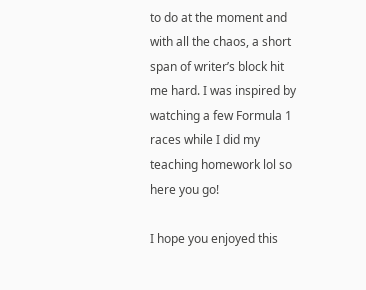to do at the moment and with all the chaos, a short span of writer’s block hit me hard. I was inspired by watching a few Formula 1 races while I did my teaching homework lol so here you go!

I hope you enjoyed this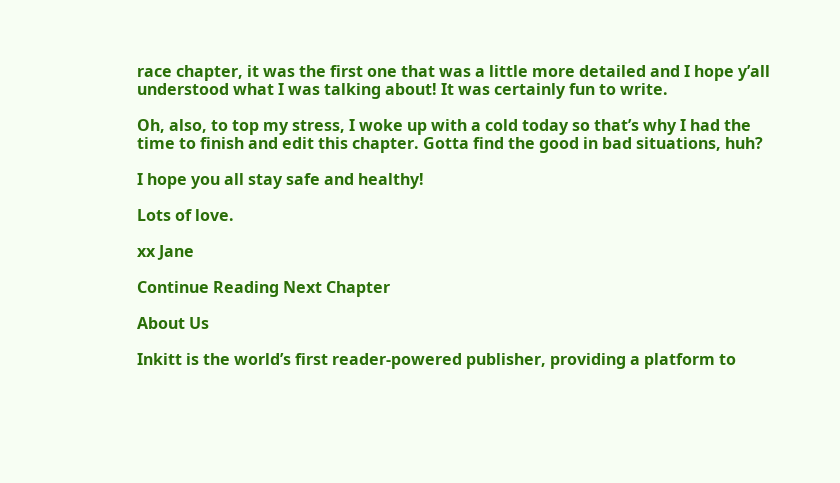race chapter, it was the first one that was a little more detailed and I hope y’all understood what I was talking about! It was certainly fun to write.

Oh, also, to top my stress, I woke up with a cold today so that’s why I had the time to finish and edit this chapter. Gotta find the good in bad situations, huh?

I hope you all stay safe and healthy!

Lots of love.

xx Jane

Continue Reading Next Chapter

About Us

Inkitt is the world’s first reader-powered publisher, providing a platform to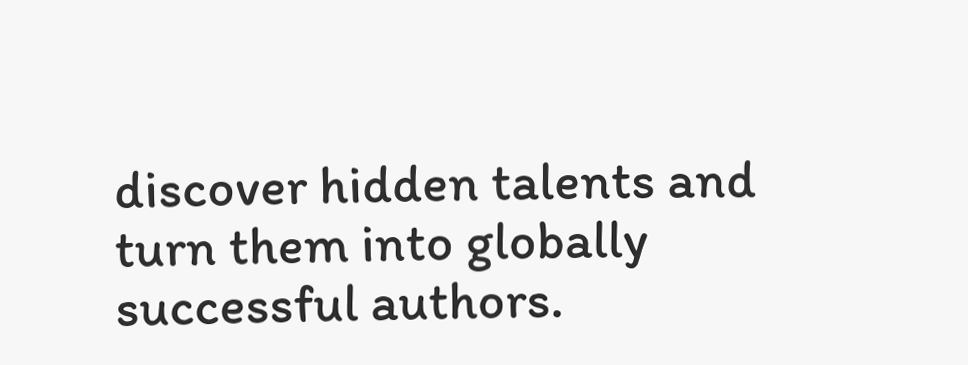discover hidden talents and turn them into globally successful authors.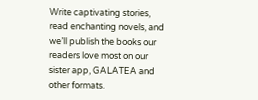Write captivating stories, read enchanting novels, and we’ll publish the books our readers love most on our sister app, GALATEA and other formats.